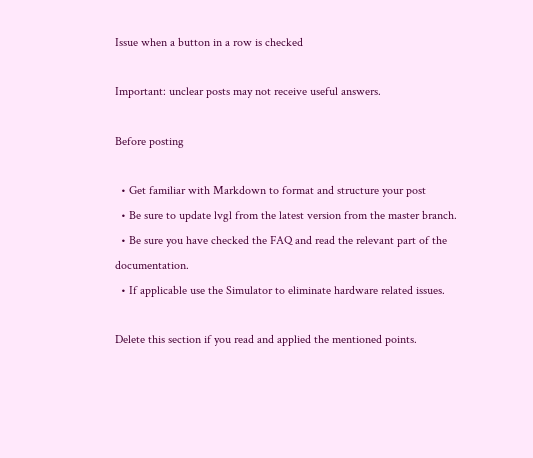Issue when a button in a row is checked

Important: unclear posts may not receive useful answers.

Before posting

  • Get familiar with Markdown to format and structure your post
  • Be sure to update lvgl from the latest version from the master branch.
  • Be sure you have checked the FAQ and read the relevant part of the documentation.
  • If applicable use the Simulator to eliminate hardware related issues.

Delete this section if you read and applied the mentioned points.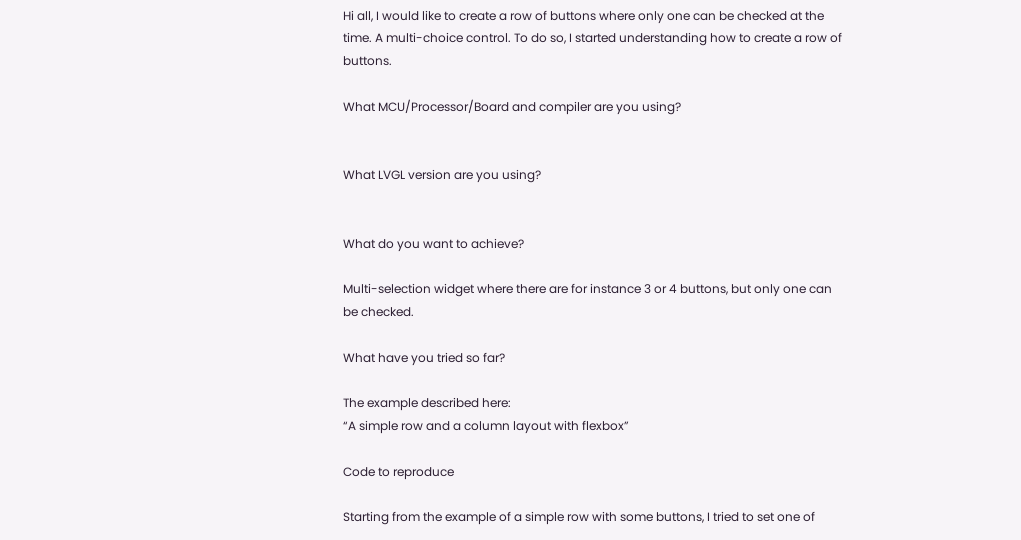Hi all, I would like to create a row of buttons where only one can be checked at the time. A multi-choice control. To do so, I started understanding how to create a row of buttons.

What MCU/Processor/Board and compiler are you using?


What LVGL version are you using?


What do you want to achieve?

Multi-selection widget where there are for instance 3 or 4 buttons, but only one can be checked.

What have you tried so far?

The example described here:
“A simple row and a column layout with flexbox”

Code to reproduce

Starting from the example of a simple row with some buttons, I tried to set one of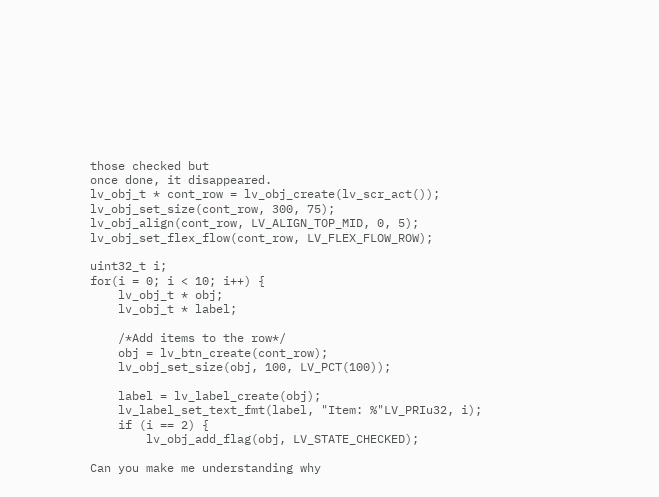those checked but
once done, it disappeared.
lv_obj_t * cont_row = lv_obj_create(lv_scr_act());
lv_obj_set_size(cont_row, 300, 75);
lv_obj_align(cont_row, LV_ALIGN_TOP_MID, 0, 5);
lv_obj_set_flex_flow(cont_row, LV_FLEX_FLOW_ROW);

uint32_t i;
for(i = 0; i < 10; i++) {
    lv_obj_t * obj;
    lv_obj_t * label;

    /*Add items to the row*/
    obj = lv_btn_create(cont_row);
    lv_obj_set_size(obj, 100, LV_PCT(100));

    label = lv_label_create(obj);
    lv_label_set_text_fmt(label, "Item: %"LV_PRIu32, i);
    if (i == 2) {
        lv_obj_add_flag(obj, LV_STATE_CHECKED);

Can you make me understanding why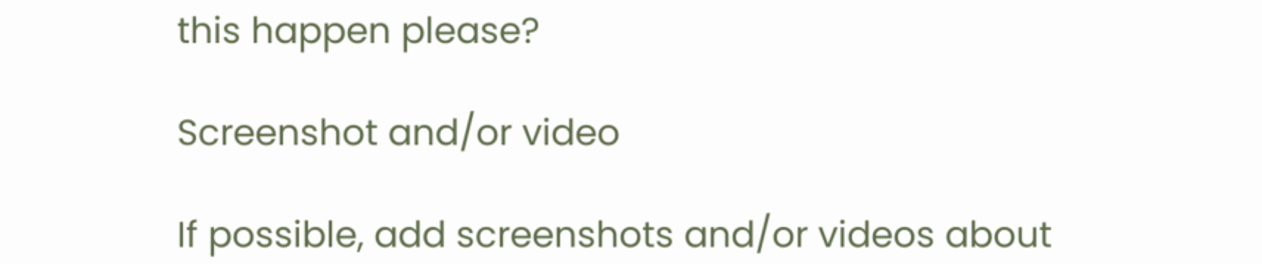this happen please?

Screenshot and/or video

If possible, add screenshots and/or videos about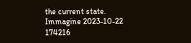the current state.
Immagine 2023-10-22 174216